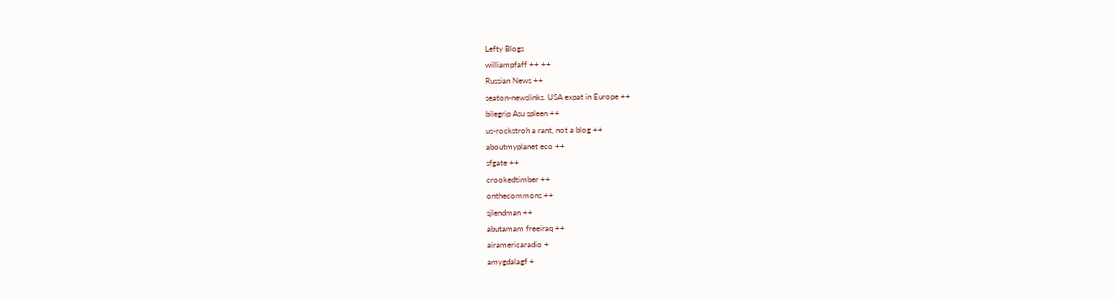Lefty Blogs
williampfaff ++ ++
Russian News ++
seaton-newslinks. USA expat in Europe ++
bilegrip Asu spleen ++
us-rockstroh a rant, not a blog ++
aboutmyplanet eco ++
sfgate ++
crookedtimber ++
onthecommons ++
sjlendman ++
abutamam freeiraq ++
airamericaradio +
amygdalagf +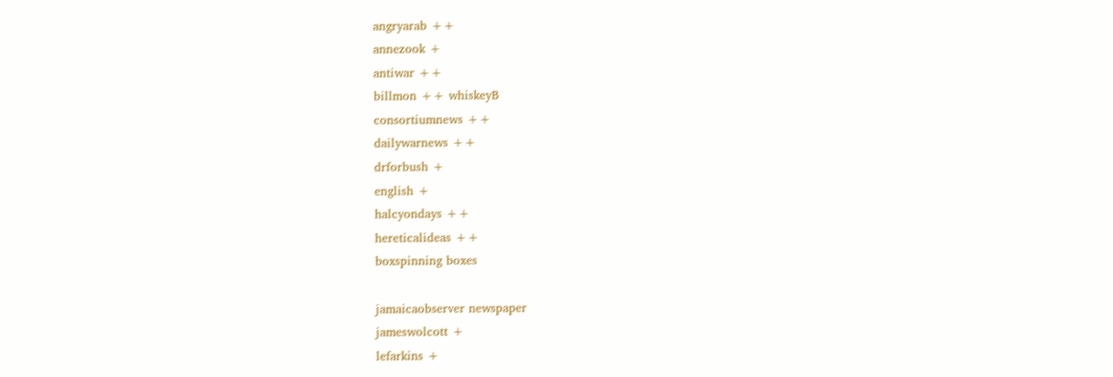angryarab ++
annezook +
antiwar ++
billmon ++ whiskeyB
consortiumnews ++
dailywarnews ++
drforbush +
english +
halcyondays ++
hereticalideas ++
boxspinning boxes

jamaicaobserver newspaper
jameswolcott +
lefarkins +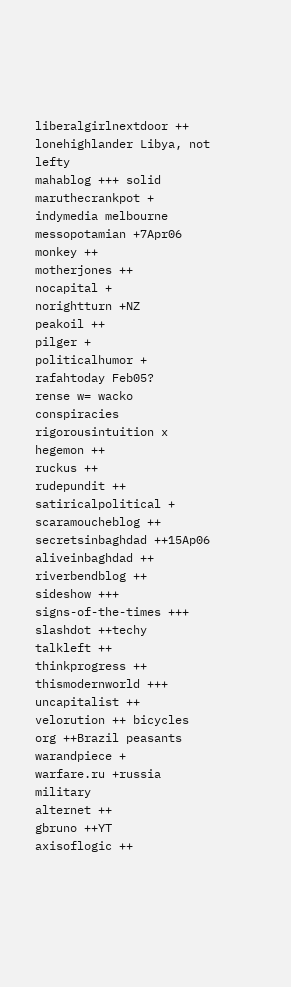liberalgirlnextdoor ++
lonehighlander Libya, not lefty
mahablog +++ solid
maruthecrankpot +
indymedia melbourne
messopotamian +7Apr06
monkey ++
motherjones ++
nocapital +
norightturn +NZ
peakoil ++
pilger +
politicalhumor +
rafahtoday Feb05?
rense w= wacko conspiracies
rigorousintuition x
hegemon ++
ruckus ++
rudepundit ++
satiricalpolitical +
scaramoucheblog ++
secretsinbaghdad ++15Ap06
aliveinbaghdad ++
riverbendblog ++
sideshow +++
signs-of-the-times +++
slashdot ++techy
talkleft ++
thinkprogress ++
thismodernworld +++
uncapitalist ++
velorution ++ bicycles
org ++Brazil peasants
warandpiece +
warfare.ru +russia military
alternet ++
gbruno ++YT
axisoflogic ++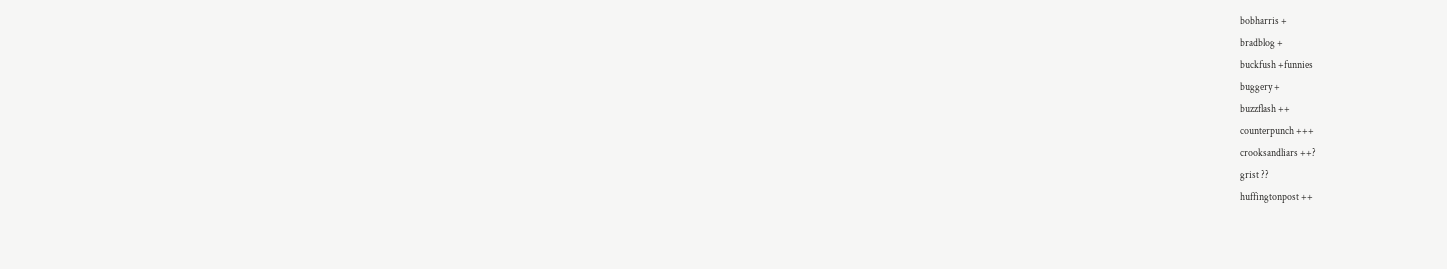bobharris +
bradblog +
buckfush +funnies
buggery +
buzzflash ++
counterpunch +++
crooksandliars ++?
grist ??
huffingtonpost ++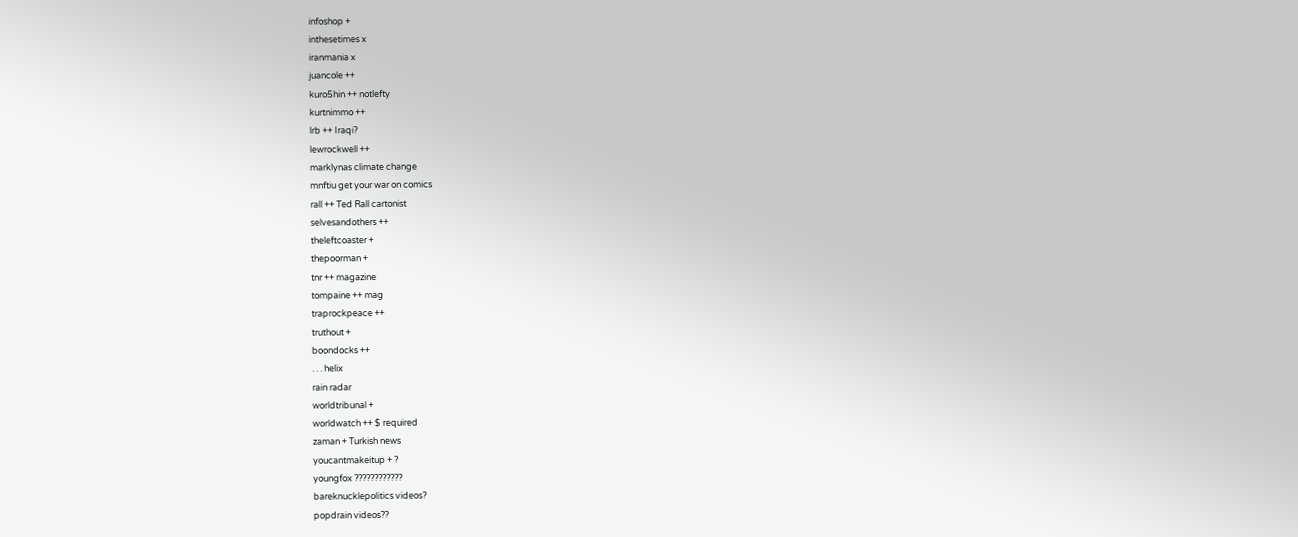infoshop +
inthesetimes x
iranmania x
juancole ++
kuro5hin ++ notlefty
kurtnimmo ++
lrb ++ Iraqi?
lewrockwell ++
marklynas climate change
mnftiu get your war on comics
rall ++ Ted Rall cartonist
selvesandothers ++
theleftcoaster +
thepoorman +
tnr ++ magazine
tompaine ++ mag
traprockpeace ++
truthout +
boondocks ++
. . . helix
rain radar
worldtribunal +
worldwatch ++ $ required
zaman + Turkish news
youcantmakeitup + ?
youngfox ????????????
bareknucklepolitics videos?
popdrain videos??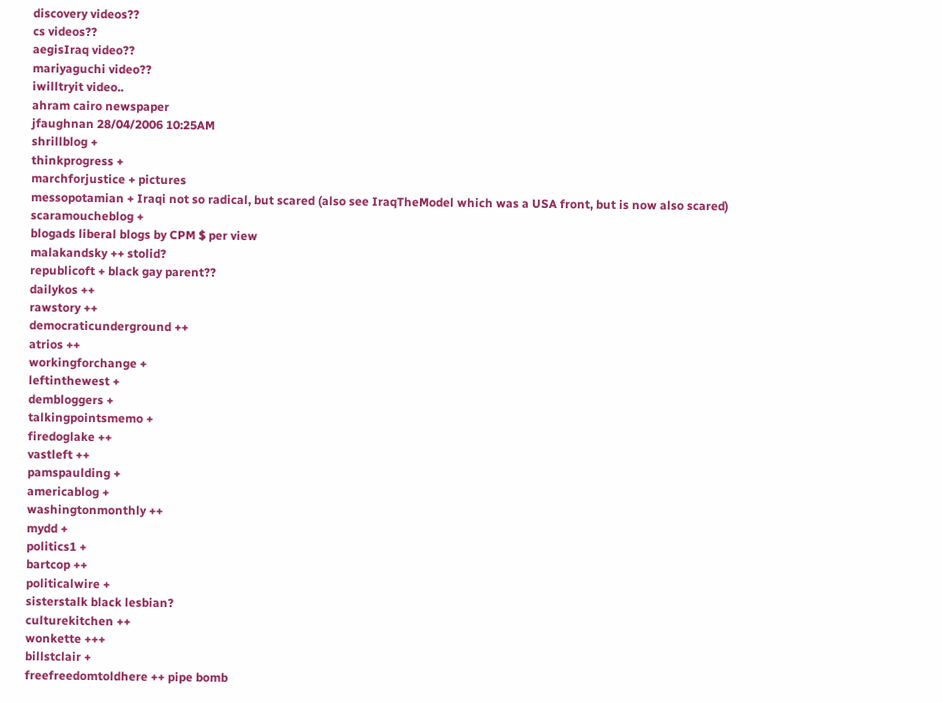discovery videos??
cs videos??
aegisIraq video??
mariyaguchi video??
iwilltryit video..
ahram cairo newspaper
jfaughnan 28/04/2006 10:25AM
shrillblog +
thinkprogress +
marchforjustice + pictures
messopotamian + Iraqi not so radical, but scared (also see IraqTheModel which was a USA front, but is now also scared)
scaramoucheblog +
blogads liberal blogs by CPM $ per view
malakandsky ++ stolid?
republicoft + black gay parent??
dailykos ++
rawstory ++
democraticunderground ++
atrios ++
workingforchange +
leftinthewest +
dembloggers +
talkingpointsmemo +
firedoglake ++
vastleft ++
pamspaulding +
americablog +
washingtonmonthly ++
mydd +
politics1 +
bartcop ++
politicalwire +
sisterstalk black lesbian?
culturekitchen ++
wonkette +++
billstclair +
freefreedomtoldhere ++ pipe bomb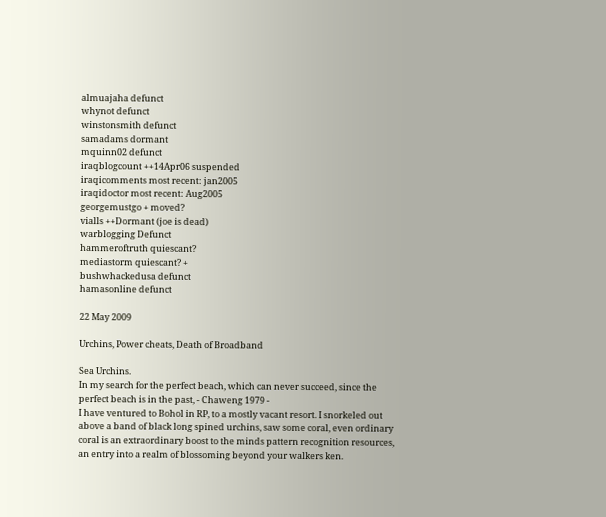almuajaha defunct
whynot defunct
winstonsmith defunct
samadams dormant
mquinn02 defunct
iraqblogcount ++14Apr06 suspended
iraqicomments most recent: jan2005
iraqidoctor most recent: Aug2005
georgemustgo + moved?
vialls ++Dormant (joe is dead)
warblogging Defunct
hammeroftruth quiescant?
mediastorm quiescant? +
bushwhackedusa defunct
hamasonline defunct

22 May 2009

Urchins, Power cheats, Death of Broadband

Sea Urchins.
In my search for the perfect beach, which can never succeed, since the perfect beach is in the past, - Chaweng 1979 -
I have ventured to Bohol in RP, to a mostly vacant resort. I snorkeled out above a band of black long spined urchins, saw some coral, even ordinary coral is an extraordinary boost to the minds pattern recognition resources, an entry into a realm of blossoming beyond your walkers ken.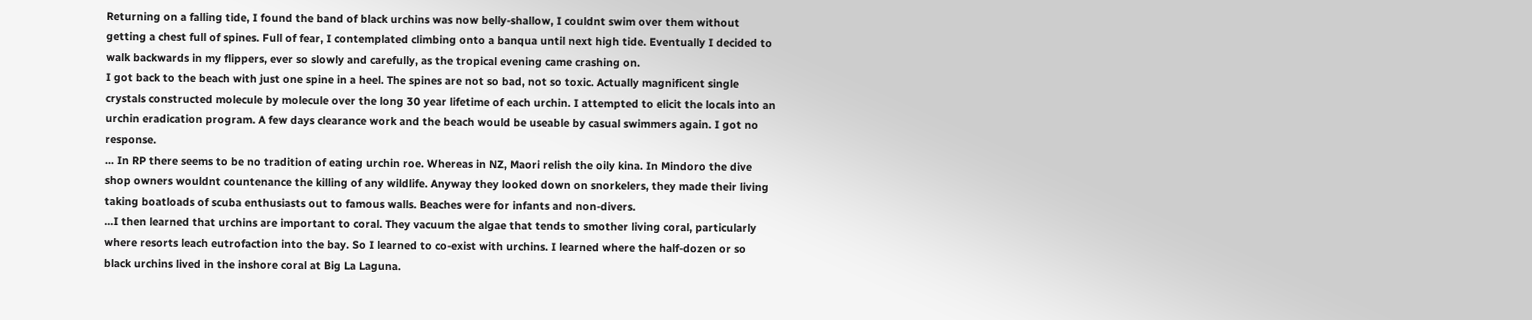Returning on a falling tide, I found the band of black urchins was now belly-shallow, I couldnt swim over them without getting a chest full of spines. Full of fear, I contemplated climbing onto a banqua until next high tide. Eventually I decided to walk backwards in my flippers, ever so slowly and carefully, as the tropical evening came crashing on.
I got back to the beach with just one spine in a heel. The spines are not so bad, not so toxic. Actually magnificent single crystals constructed molecule by molecule over the long 30 year lifetime of each urchin. I attempted to elicit the locals into an urchin eradication program. A few days clearance work and the beach would be useable by casual swimmers again. I got no response.
... In RP there seems to be no tradition of eating urchin roe. Whereas in NZ, Maori relish the oily kina. In Mindoro the dive shop owners wouldnt countenance the killing of any wildlife. Anyway they looked down on snorkelers, they made their living taking boatloads of scuba enthusiasts out to famous walls. Beaches were for infants and non-divers.
...I then learned that urchins are important to coral. They vacuum the algae that tends to smother living coral, particularly where resorts leach eutrofaction into the bay. So I learned to co-exist with urchins. I learned where the half-dozen or so black urchins lived in the inshore coral at Big La Laguna.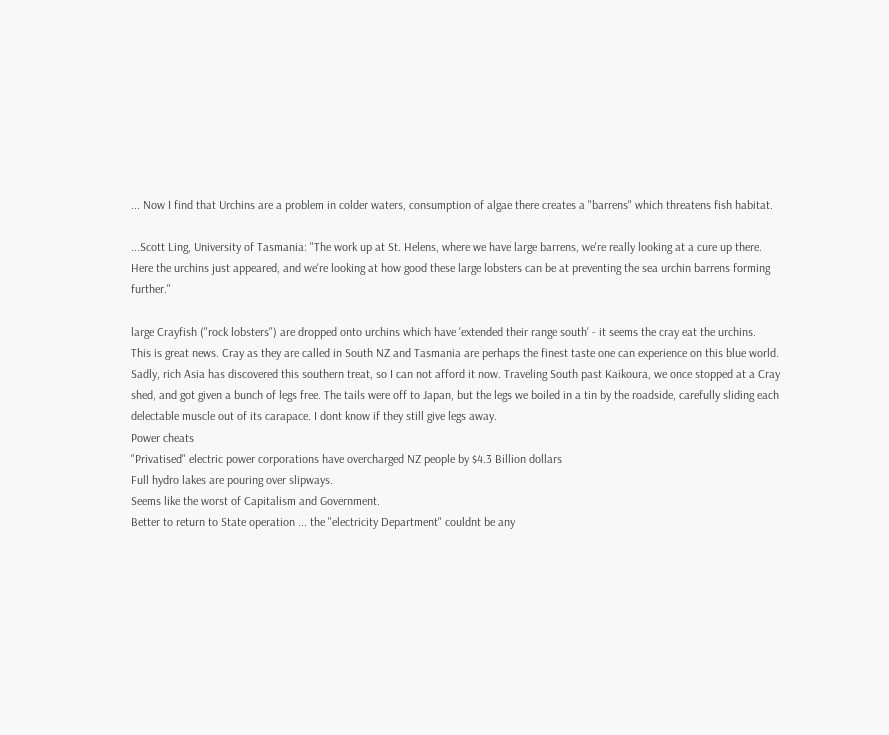... Now I find that Urchins are a problem in colder waters, consumption of algae there creates a "barrens" which threatens fish habitat.

...Scott Ling, University of Tasmania: "The work up at St. Helens, where we have large barrens, we're really looking at a cure up there. Here the urchins just appeared, and we're looking at how good these large lobsters can be at preventing the sea urchin barrens forming further."

large Crayfish ("rock lobsters") are dropped onto urchins which have 'extended their range south' - it seems the cray eat the urchins.
This is great news. Cray as they are called in South NZ and Tasmania are perhaps the finest taste one can experience on this blue world.
Sadly, rich Asia has discovered this southern treat, so I can not afford it now. Traveling South past Kaikoura, we once stopped at a Cray shed, and got given a bunch of legs free. The tails were off to Japan, but the legs we boiled in a tin by the roadside, carefully sliding each delectable muscle out of its carapace. I dont know if they still give legs away.
Power cheats
"Privatised" electric power corporations have overcharged NZ people by $4.3 Billion dollars
Full hydro lakes are pouring over slipways.
Seems like the worst of Capitalism and Government.
Better to return to State operation ... the "electricity Department" couldnt be any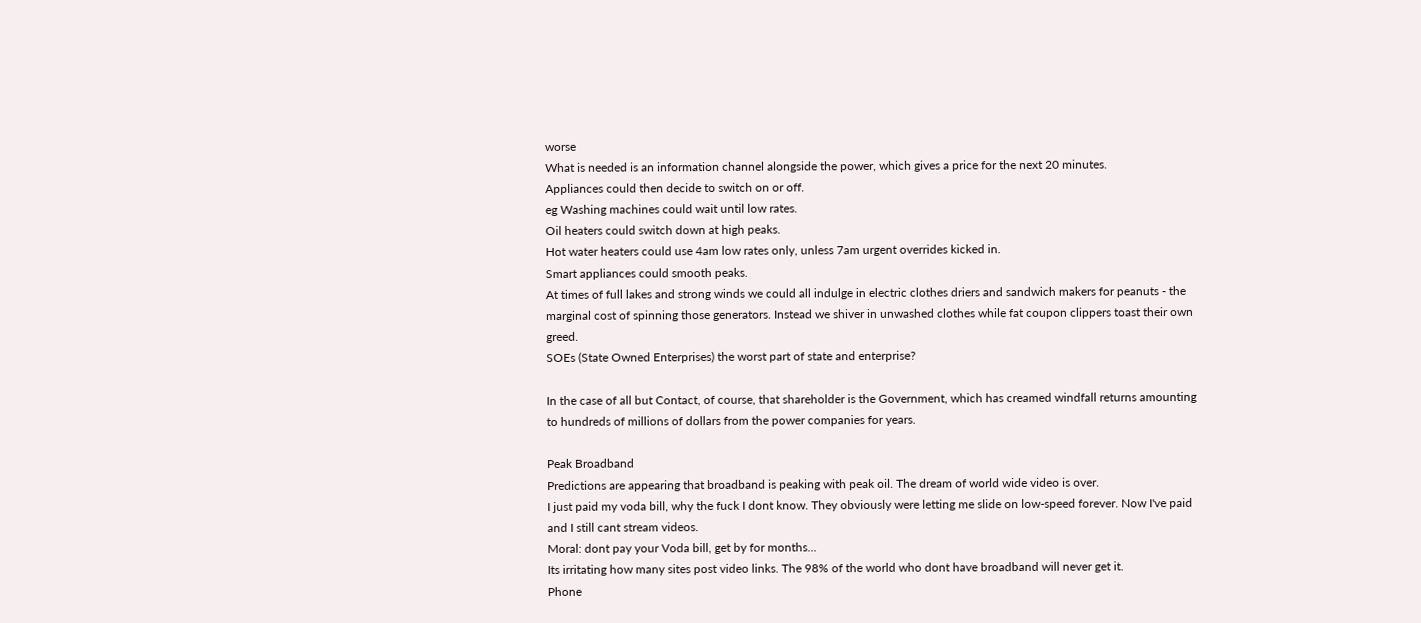worse
What is needed is an information channel alongside the power, which gives a price for the next 20 minutes.
Appliances could then decide to switch on or off.
eg Washing machines could wait until low rates.
Oil heaters could switch down at high peaks.
Hot water heaters could use 4am low rates only, unless 7am urgent overrides kicked in.
Smart appliances could smooth peaks.
At times of full lakes and strong winds we could all indulge in electric clothes driers and sandwich makers for peanuts - the marginal cost of spinning those generators. Instead we shiver in unwashed clothes while fat coupon clippers toast their own greed.
SOEs (State Owned Enterprises) the worst part of state and enterprise?

In the case of all but Contact, of course, that shareholder is the Government, which has creamed windfall returns amounting to hundreds of millions of dollars from the power companies for years.

Peak Broadband
Predictions are appearing that broadband is peaking with peak oil. The dream of world wide video is over.
I just paid my voda bill, why the fuck I dont know. They obviously were letting me slide on low-speed forever. Now I've paid and I still cant stream videos.
Moral: dont pay your Voda bill, get by for months...
Its irritating how many sites post video links. The 98% of the world who dont have broadband will never get it.
Phone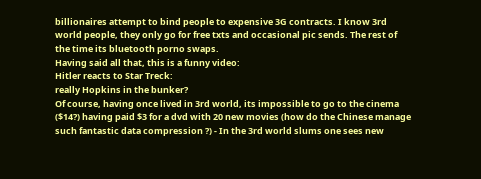billionaires attempt to bind people to expensive 3G contracts. I know 3rd world people, they only go for free txts and occasional pic sends. The rest of the time its bluetooth porno swaps.
Having said all that, this is a funny video:
Hitler reacts to Star Treck:
really Hopkins in the bunker?
Of course, having once lived in 3rd world, its impossible to go to the cinema ($14?) having paid $3 for a dvd with 20 new movies (how do the Chinese manage such fantastic data compression ?) - In the 3rd world slums one sees new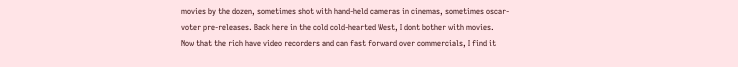movies by the dozen, sometimes shot with hand-held cameras in cinemas, sometimes oscar-voter pre-releases. Back here in the cold cold-hearted West, I dont bother with movies.
Now that the rich have video recorders and can fast forward over commercials, I find it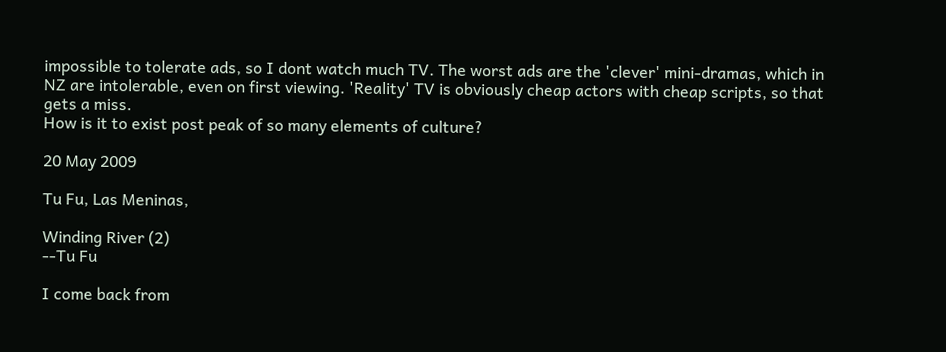impossible to tolerate ads, so I dont watch much TV. The worst ads are the 'clever' mini-dramas, which in NZ are intolerable, even on first viewing. 'Reality' TV is obviously cheap actors with cheap scripts, so that gets a miss.
How is it to exist post peak of so many elements of culture?

20 May 2009

Tu Fu, Las Meninas,

Winding River (2)
--Tu Fu

I come back from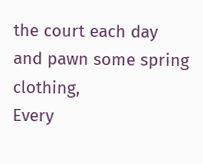the court each day and pawn some spring clothing,
Every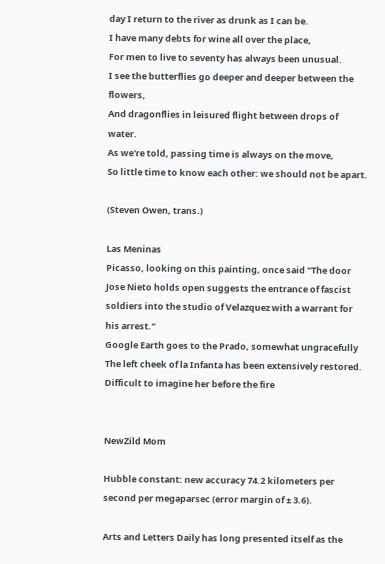day I return to the river as drunk as I can be.
I have many debts for wine all over the place,
For men to live to seventy has always been unusual.
I see the butterflies go deeper and deeper between the flowers,
And dragonflies in leisured flight between drops of water.
As we're told, passing time is always on the move,
So little time to know each other: we should not be apart.

(Steven Owen, trans.)

Las Meninas
Picasso, looking on this painting, once said "The door Jose Nieto holds open suggests the entrance of fascist soldiers into the studio of Velazquez with a warrant for his arrest."
Google Earth goes to the Prado, somewhat ungracefully
The left cheek of la Infanta has been extensively restored. Difficult to imagine her before the fire


NewZild Mom

Hubble constant: new accuracy 74.2 kilometers per second per megaparsec (error margin of ± 3.6).

Arts and Letters Daily has long presented itself as the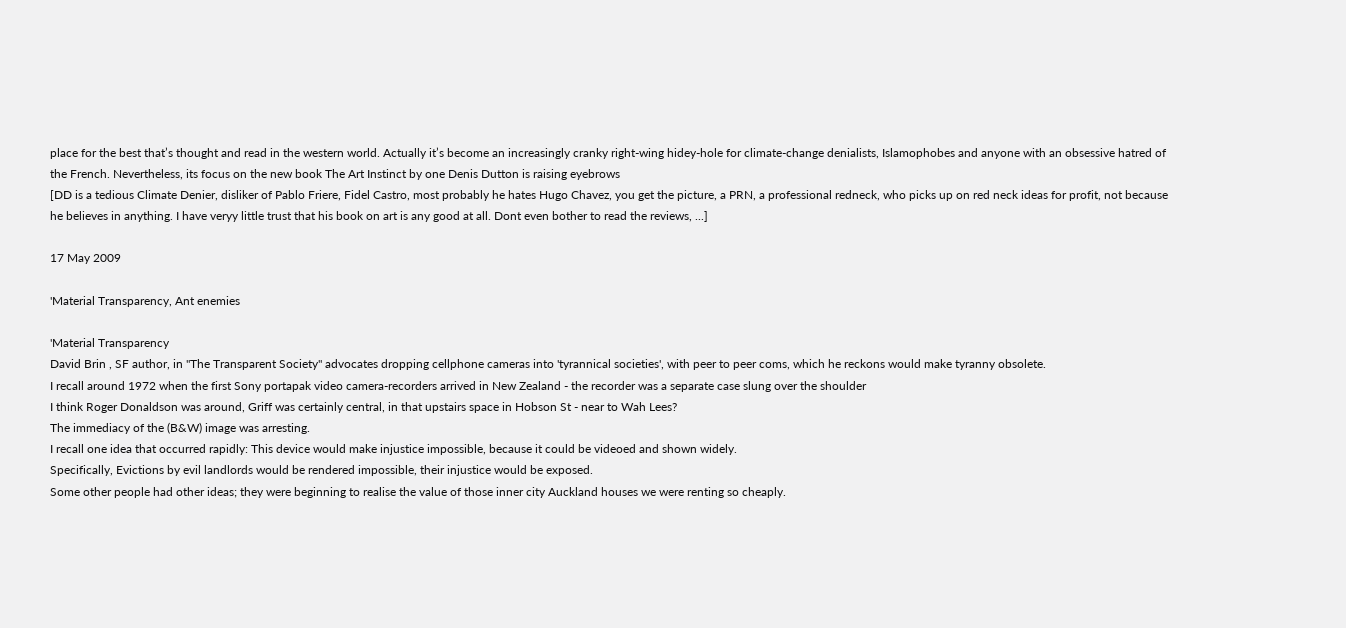place for the best that’s thought and read in the western world. Actually it’s become an increasingly cranky right-wing hidey-hole for climate-change denialists, Islamophobes and anyone with an obsessive hatred of the French. Nevertheless, its focus on the new book The Art Instinct by one Denis Dutton is raising eyebrows
[DD is a tedious Climate Denier, disliker of Pablo Friere, Fidel Castro, most probably he hates Hugo Chavez, you get the picture, a PRN, a professional redneck, who picks up on red neck ideas for profit, not because he believes in anything. I have veryy little trust that his book on art is any good at all. Dont even bother to read the reviews, ...]

17 May 2009

'Material Transparency, Ant enemies

'Material Transparency
David Brin , SF author, in "The Transparent Society" advocates dropping cellphone cameras into 'tyrannical societies', with peer to peer coms, which he reckons would make tyranny obsolete.
I recall around 1972 when the first Sony portapak video camera-recorders arrived in New Zealand - the recorder was a separate case slung over the shoulder
I think Roger Donaldson was around, Griff was certainly central, in that upstairs space in Hobson St - near to Wah Lees?
The immediacy of the (B&W) image was arresting.
I recall one idea that occurred rapidly: This device would make injustice impossible, because it could be videoed and shown widely.
Specifically, Evictions by evil landlords would be rendered impossible, their injustice would be exposed.
Some other people had other ideas; they were beginning to realise the value of those inner city Auckland houses we were renting so cheaply.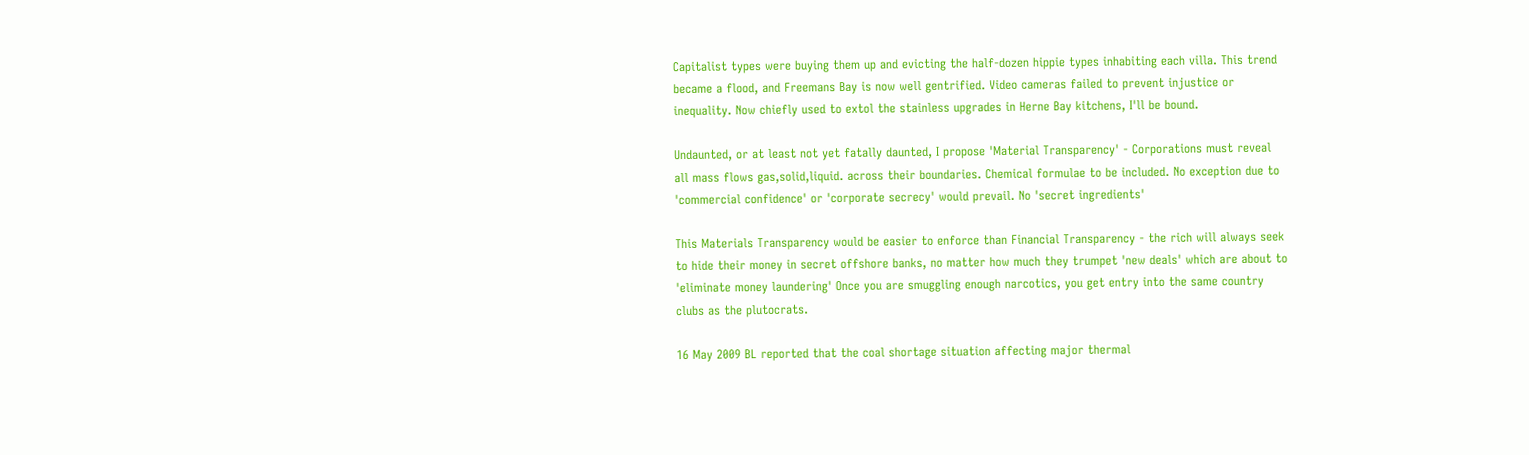Capitalist types were buying them up and evicting the half-dozen hippie types inhabiting each villa. This trend became a flood, and Freemans Bay is now well gentrified. Video cameras failed to prevent injustice or inequality. Now chiefly used to extol the stainless upgrades in Herne Bay kitchens, I'll be bound.

Undaunted, or at least not yet fatally daunted, I propose 'Material Transparency' - Corporations must reveal all mass flows gas,solid,liquid. across their boundaries. Chemical formulae to be included. No exception due to 'commercial confidence' or 'corporate secrecy' would prevail. No 'secret ingredients'

This Materials Transparency would be easier to enforce than Financial Transparency - the rich will always seek to hide their money in secret offshore banks, no matter how much they trumpet 'new deals' which are about to 'eliminate money laundering' Once you are smuggling enough narcotics, you get entry into the same country clubs as the plutocrats.

16 May 2009 BL reported that the coal shortage situation affecting major thermal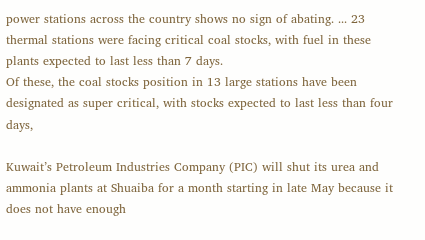power stations across the country shows no sign of abating. ... 23 thermal stations were facing critical coal stocks, with fuel in these plants expected to last less than 7 days.
Of these, the coal stocks position in 13 large stations have been designated as super critical, with stocks expected to last less than four days,

Kuwait’s Petroleum Industries Company (PIC) will shut its urea and ammonia plants at Shuaiba for a month starting in late May because it does not have enough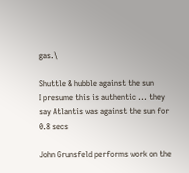gas.\

Shuttle & hubble against the sun
I presume this is authentic ... they say Atlantis was against the sun for 0.8 secs

John Grunsfeld performs work on the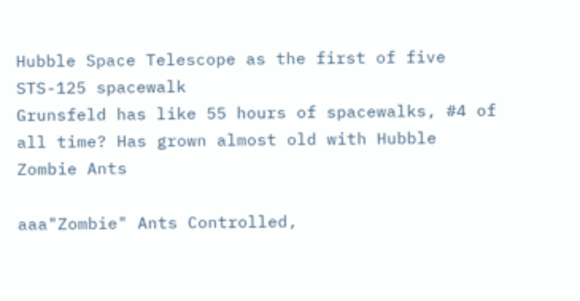Hubble Space Telescope as the first of five STS-125 spacewalk
Grunsfeld has like 55 hours of spacewalks, #4 of all time? Has grown almost old with Hubble
Zombie Ants

aaa"Zombie" Ants Controlled,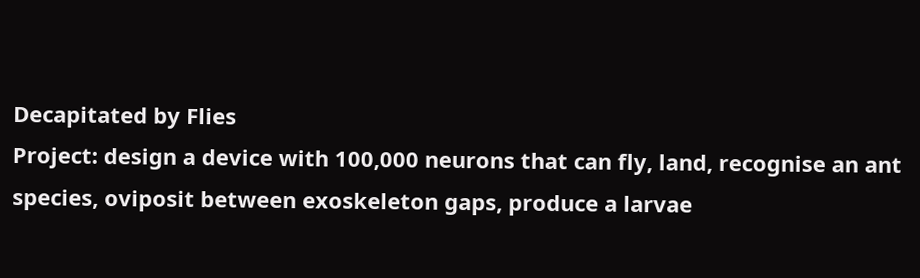Decapitated by Flies
Project: design a device with 100,000 neurons that can fly, land, recognise an ant species, oviposit between exoskeleton gaps, produce a larvae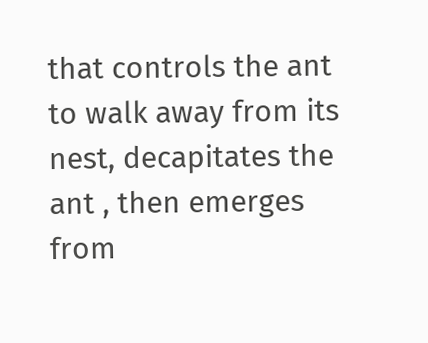that controls the ant to walk away from its nest, decapitates the ant , then emerges from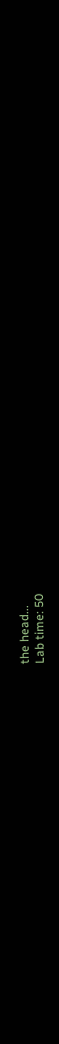the head...
Lab time: 50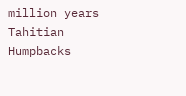million years
Tahitian Humpbacks